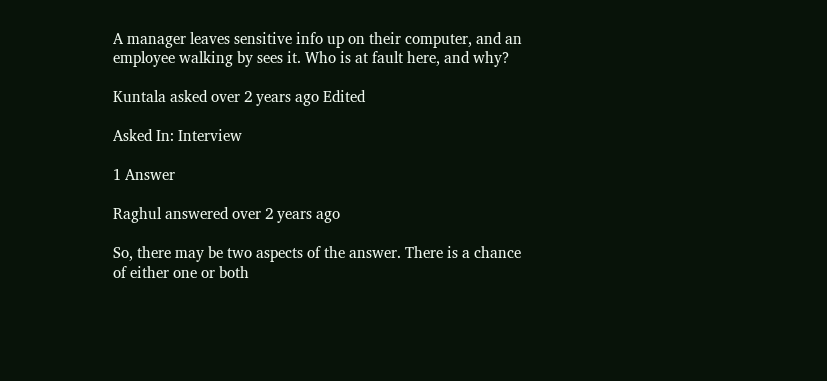A manager leaves sensitive info up on their computer, and an employee walking by sees it. Who is at fault here, and why?

Kuntala asked over 2 years ago Edited

Asked In: Interview

1 Answer

Raghul answered over 2 years ago

So, there may be two aspects of the answer. There is a chance of either one or both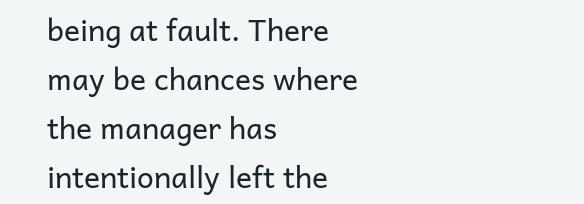being at fault. There may be chances where the manager has intentionally left the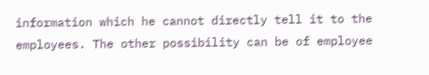information which he cannot directly tell it to the employees. The other possibility can be of employee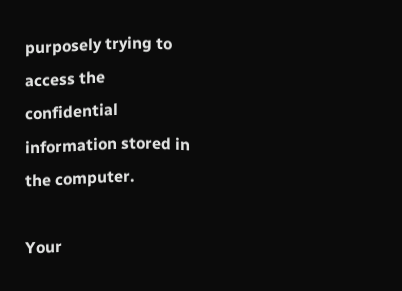purposely trying to access the confidential information stored in the computer.

Your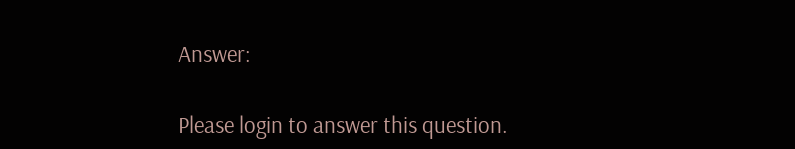Answer:

Please login to answer this question.